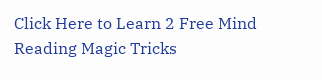Click Here to Learn 2 Free Mind Reading Magic Tricks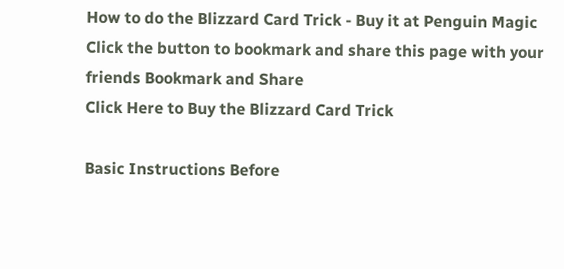How to do the Blizzard Card Trick - Buy it at Penguin Magic
Click the button to bookmark and share this page with your friends Bookmark and Share
Click Here to Buy the Blizzard Card Trick

Basic Instructions Before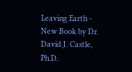Leaving Earth - New Book by Dr. David J. Castle, Ph.D.